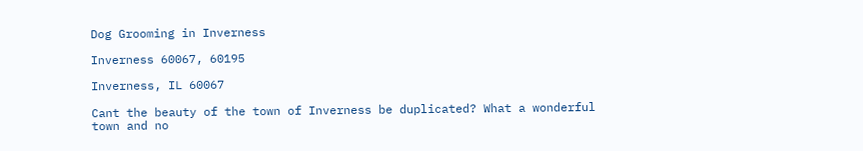Dog Grooming in Inverness

Inverness 60067, 60195

Inverness, IL 60067

Cant the beauty of the town of Inverness be duplicated? What a wonderful town and no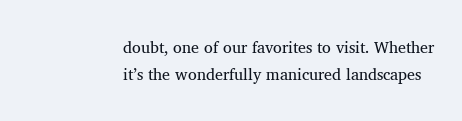doubt, one of our favorites to visit. Whether it’s the wonderfully manicured landscapes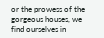or the prowess of the gorgeous houses, we find ourselves in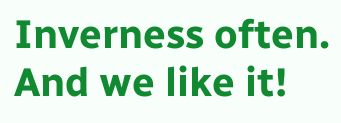Inverness often. And we like it!